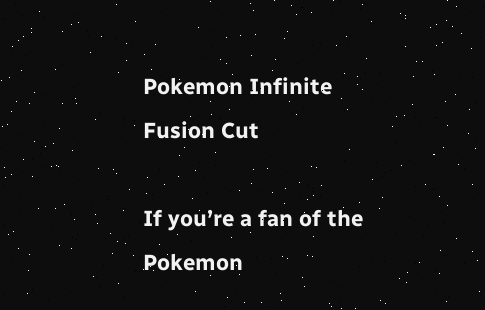Pokemon Infinite Fusion Cut

If you’re a fan of the Pokemon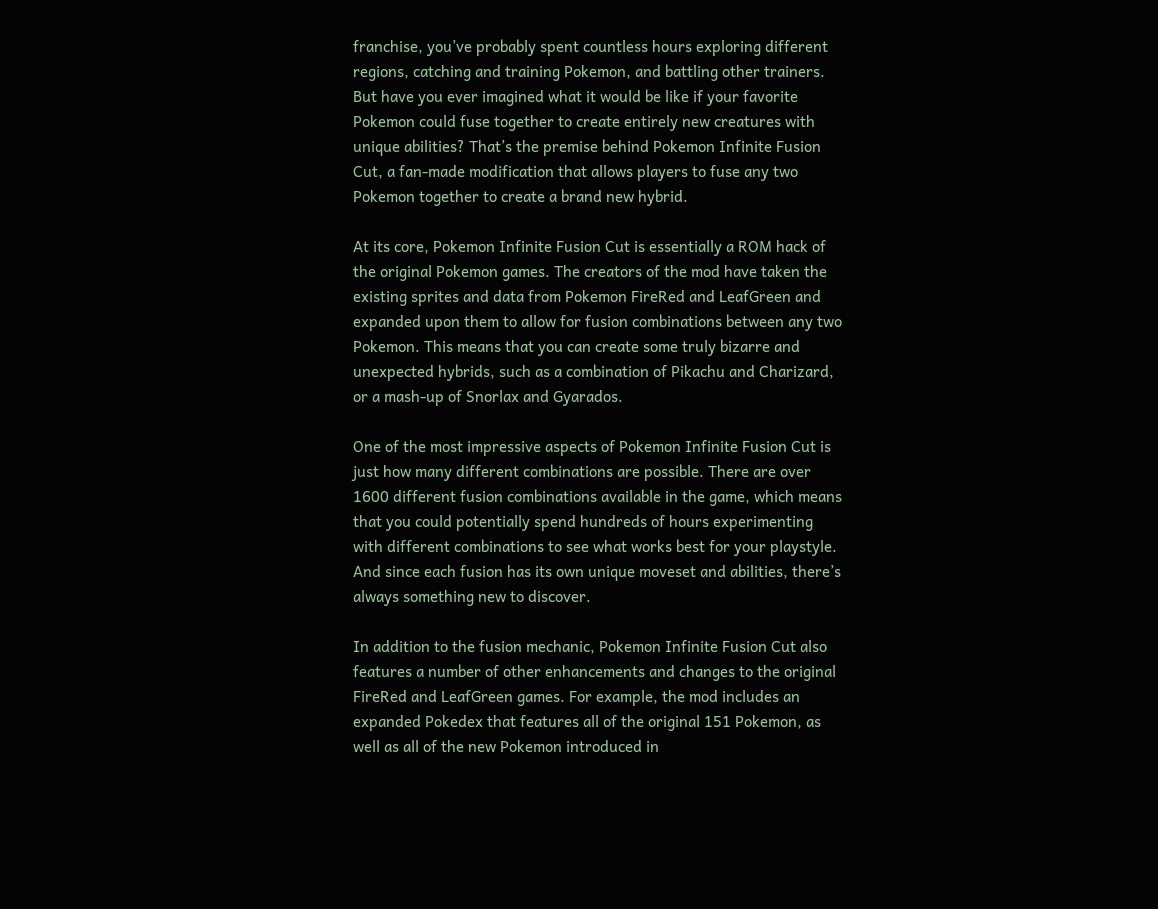franchise, you’ve probably spent countless hours exploring different regions, catching and training Pokemon, and battling other trainers. But have you ever imagined what it would be like if your favorite Pokemon could fuse together to create entirely new creatures with unique abilities? That’s the premise behind Pokemon Infinite Fusion Cut, a fan-made modification that allows players to fuse any two Pokemon together to create a brand new hybrid.

At its core, Pokemon Infinite Fusion Cut is essentially a ROM hack of the original Pokemon games. The creators of the mod have taken the existing sprites and data from Pokemon FireRed and LeafGreen and expanded upon them to allow for fusion combinations between any two Pokemon. This means that you can create some truly bizarre and unexpected hybrids, such as a combination of Pikachu and Charizard, or a mash-up of Snorlax and Gyarados.

One of the most impressive aspects of Pokemon Infinite Fusion Cut is just how many different combinations are possible. There are over 1600 different fusion combinations available in the game, which means that you could potentially spend hundreds of hours experimenting with different combinations to see what works best for your playstyle. And since each fusion has its own unique moveset and abilities, there’s always something new to discover.

In addition to the fusion mechanic, Pokemon Infinite Fusion Cut also features a number of other enhancements and changes to the original FireRed and LeafGreen games. For example, the mod includes an expanded Pokedex that features all of the original 151 Pokemon, as well as all of the new Pokemon introduced in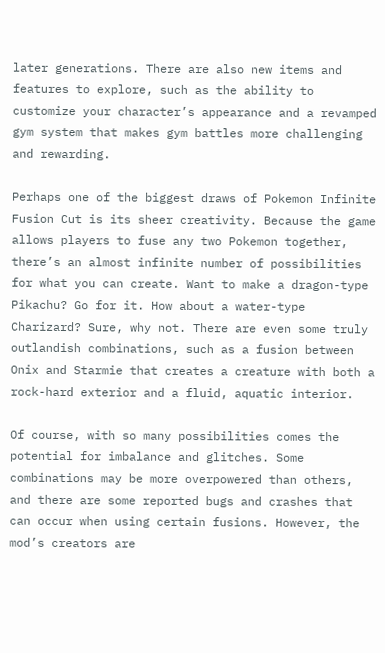later generations. There are also new items and features to explore, such as the ability to customize your character’s appearance and a revamped gym system that makes gym battles more challenging and rewarding.

Perhaps one of the biggest draws of Pokemon Infinite Fusion Cut is its sheer creativity. Because the game allows players to fuse any two Pokemon together, there’s an almost infinite number of possibilities for what you can create. Want to make a dragon-type Pikachu? Go for it. How about a water-type Charizard? Sure, why not. There are even some truly outlandish combinations, such as a fusion between Onix and Starmie that creates a creature with both a rock-hard exterior and a fluid, aquatic interior.

Of course, with so many possibilities comes the potential for imbalance and glitches. Some combinations may be more overpowered than others, and there are some reported bugs and crashes that can occur when using certain fusions. However, the mod’s creators are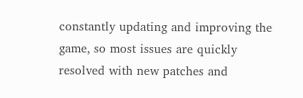constantly updating and improving the game, so most issues are quickly resolved with new patches and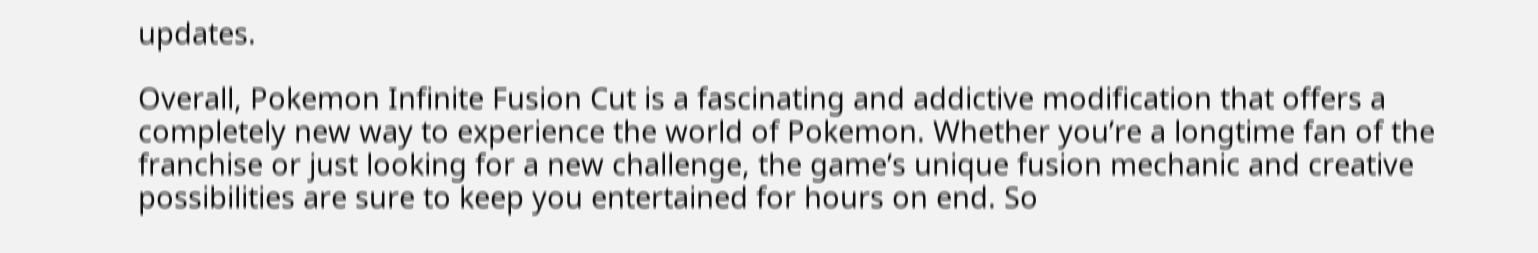updates.

Overall, Pokemon Infinite Fusion Cut is a fascinating and addictive modification that offers a completely new way to experience the world of Pokemon. Whether you’re a longtime fan of the franchise or just looking for a new challenge, the game’s unique fusion mechanic and creative possibilities are sure to keep you entertained for hours on end. So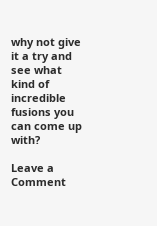why not give it a try and see what kind of incredible fusions you can come up with?

Leave a Comment